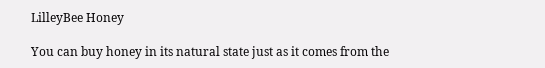LilleyBee Honey

You can buy honey in its natural state just as it comes from the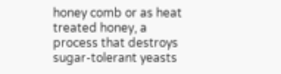honey comb or as heat treated honey, a process that destroys sugar-tolerant yeasts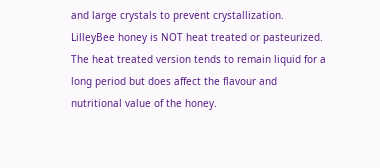and large crystals to prevent crystallization. LilleyBee honey is NOT heat treated or pasteurized. The heat treated version tends to remain liquid for a long period but does affect the flavour and nutritional value of the honey.